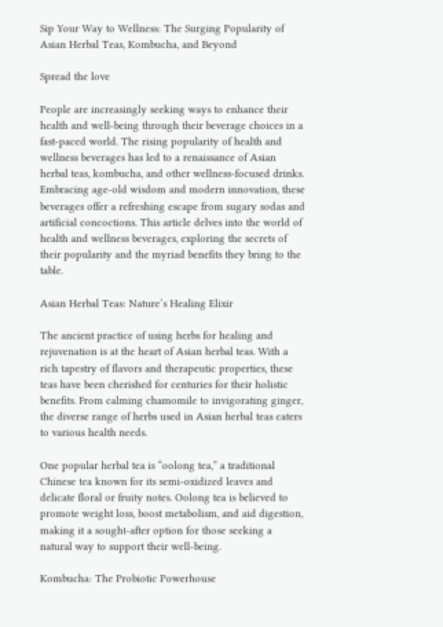Sip Your Way to Wellness: The Surging Popularity of Asian Herbal Teas, Kombucha, and Beyond

Spread the love

People are increasingly seeking ways to enhance their health and well-being through their beverage choices in a fast-paced world. The rising popularity of health and wellness beverages has led to a renaissance of Asian herbal teas, kombucha, and other wellness-focused drinks. Embracing age-old wisdom and modern innovation, these beverages offer a refreshing escape from sugary sodas and artificial concoctions. This article delves into the world of health and wellness beverages, exploring the secrets of their popularity and the myriad benefits they bring to the table.

Asian Herbal Teas: Nature’s Healing Elixir

The ancient practice of using herbs for healing and rejuvenation is at the heart of Asian herbal teas. With a rich tapestry of flavors and therapeutic properties, these teas have been cherished for centuries for their holistic benefits. From calming chamomile to invigorating ginger, the diverse range of herbs used in Asian herbal teas caters to various health needs.

One popular herbal tea is “oolong tea,” a traditional Chinese tea known for its semi-oxidized leaves and delicate floral or fruity notes. Oolong tea is believed to promote weight loss, boost metabolism, and aid digestion, making it a sought-after option for those seeking a natural way to support their well-being.

Kombucha: The Probiotic Powerhouse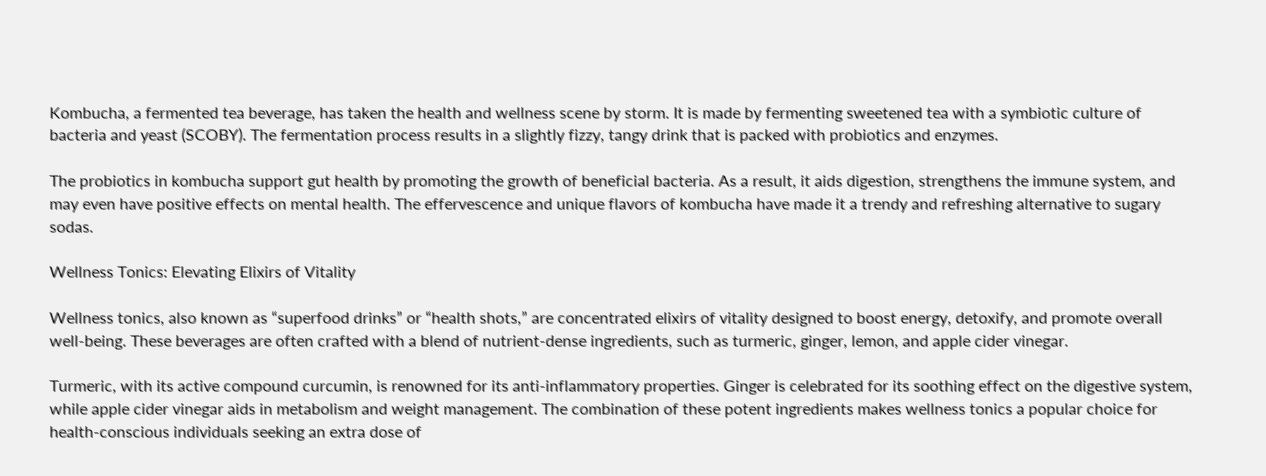Kombucha, a fermented tea beverage, has taken the health and wellness scene by storm. It is made by fermenting sweetened tea with a symbiotic culture of bacteria and yeast (SCOBY). The fermentation process results in a slightly fizzy, tangy drink that is packed with probiotics and enzymes.

The probiotics in kombucha support gut health by promoting the growth of beneficial bacteria. As a result, it aids digestion, strengthens the immune system, and may even have positive effects on mental health. The effervescence and unique flavors of kombucha have made it a trendy and refreshing alternative to sugary sodas.

Wellness Tonics: Elevating Elixirs of Vitality

Wellness tonics, also known as “superfood drinks” or “health shots,” are concentrated elixirs of vitality designed to boost energy, detoxify, and promote overall well-being. These beverages are often crafted with a blend of nutrient-dense ingredients, such as turmeric, ginger, lemon, and apple cider vinegar.

Turmeric, with its active compound curcumin, is renowned for its anti-inflammatory properties. Ginger is celebrated for its soothing effect on the digestive system, while apple cider vinegar aids in metabolism and weight management. The combination of these potent ingredients makes wellness tonics a popular choice for health-conscious individuals seeking an extra dose of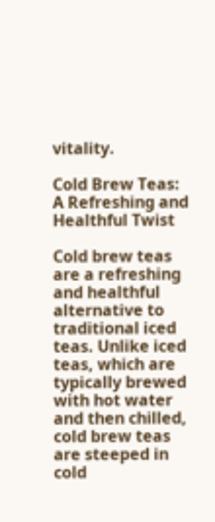vitality.

Cold Brew Teas: A Refreshing and Healthful Twist

Cold brew teas are a refreshing and healthful alternative to traditional iced teas. Unlike iced teas, which are typically brewed with hot water and then chilled, cold brew teas are steeped in cold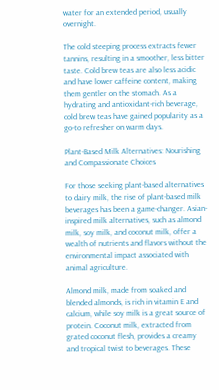water for an extended period, usually overnight.

The cold steeping process extracts fewer tannins, resulting in a smoother, less bitter taste. Cold brew teas are also less acidic and have lower caffeine content, making them gentler on the stomach. As a hydrating and antioxidant-rich beverage, cold brew teas have gained popularity as a go-to refresher on warm days.

Plant-Based Milk Alternatives: Nourishing and Compassionate Choices

For those seeking plant-based alternatives to dairy milk, the rise of plant-based milk beverages has been a game-changer. Asian-inspired milk alternatives, such as almond milk, soy milk, and coconut milk, offer a wealth of nutrients and flavors without the environmental impact associated with animal agriculture.

Almond milk, made from soaked and blended almonds, is rich in vitamin E and calcium, while soy milk is a great source of protein. Coconut milk, extracted from grated coconut flesh, provides a creamy and tropical twist to beverages. These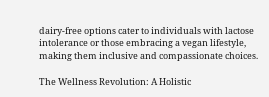dairy-free options cater to individuals with lactose intolerance or those embracing a vegan lifestyle, making them inclusive and compassionate choices.

The Wellness Revolution: A Holistic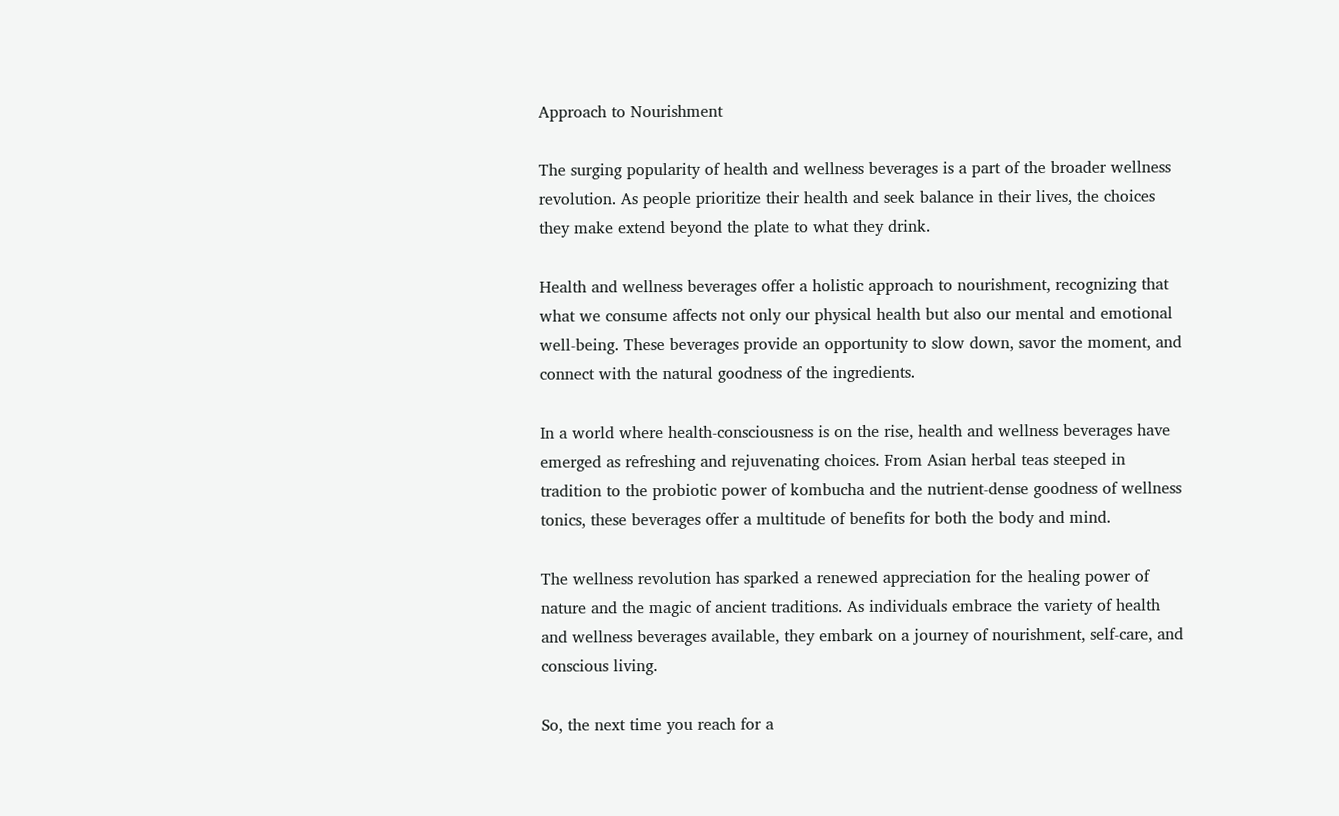Approach to Nourishment

The surging popularity of health and wellness beverages is a part of the broader wellness revolution. As people prioritize their health and seek balance in their lives, the choices they make extend beyond the plate to what they drink.

Health and wellness beverages offer a holistic approach to nourishment, recognizing that what we consume affects not only our physical health but also our mental and emotional well-being. These beverages provide an opportunity to slow down, savor the moment, and connect with the natural goodness of the ingredients.

In a world where health-consciousness is on the rise, health and wellness beverages have emerged as refreshing and rejuvenating choices. From Asian herbal teas steeped in tradition to the probiotic power of kombucha and the nutrient-dense goodness of wellness tonics, these beverages offer a multitude of benefits for both the body and mind.

The wellness revolution has sparked a renewed appreciation for the healing power of nature and the magic of ancient traditions. As individuals embrace the variety of health and wellness beverages available, they embark on a journey of nourishment, self-care, and conscious living.

So, the next time you reach for a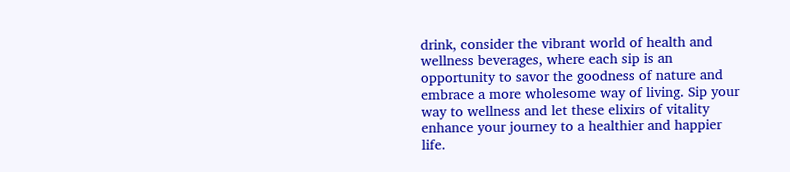drink, consider the vibrant world of health and wellness beverages, where each sip is an opportunity to savor the goodness of nature and embrace a more wholesome way of living. Sip your way to wellness and let these elixirs of vitality enhance your journey to a healthier and happier life.